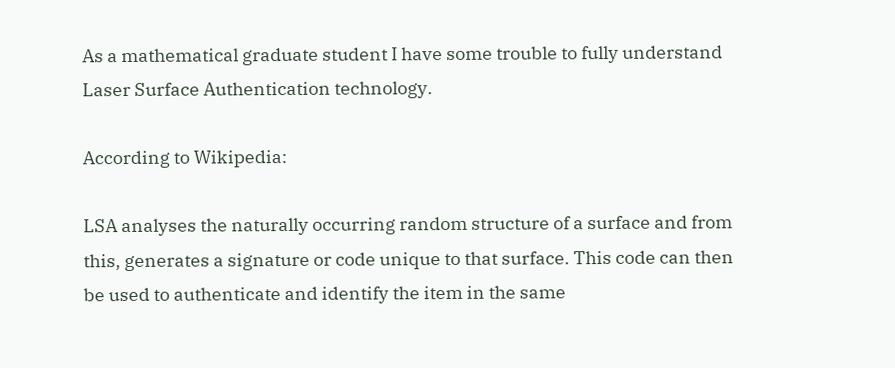As a mathematical graduate student I have some trouble to fully understand Laser Surface Authentication technology.

According to Wikipedia:

LSA analyses the naturally occurring random structure of a surface and from this, generates a signature or code unique to that surface. This code can then be used to authenticate and identify the item in the same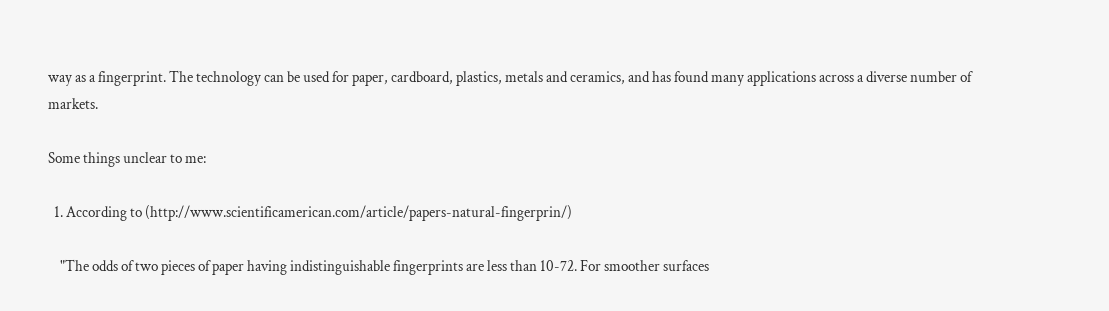way as a fingerprint. The technology can be used for paper, cardboard, plastics, metals and ceramics, and has found many applications across a diverse number of markets.

Some things unclear to me:

  1. According to (http://www.scientificamerican.com/article/papers-natural-fingerprin/)

    "The odds of two pieces of paper having indistinguishable fingerprints are less than 10-72. For smoother surfaces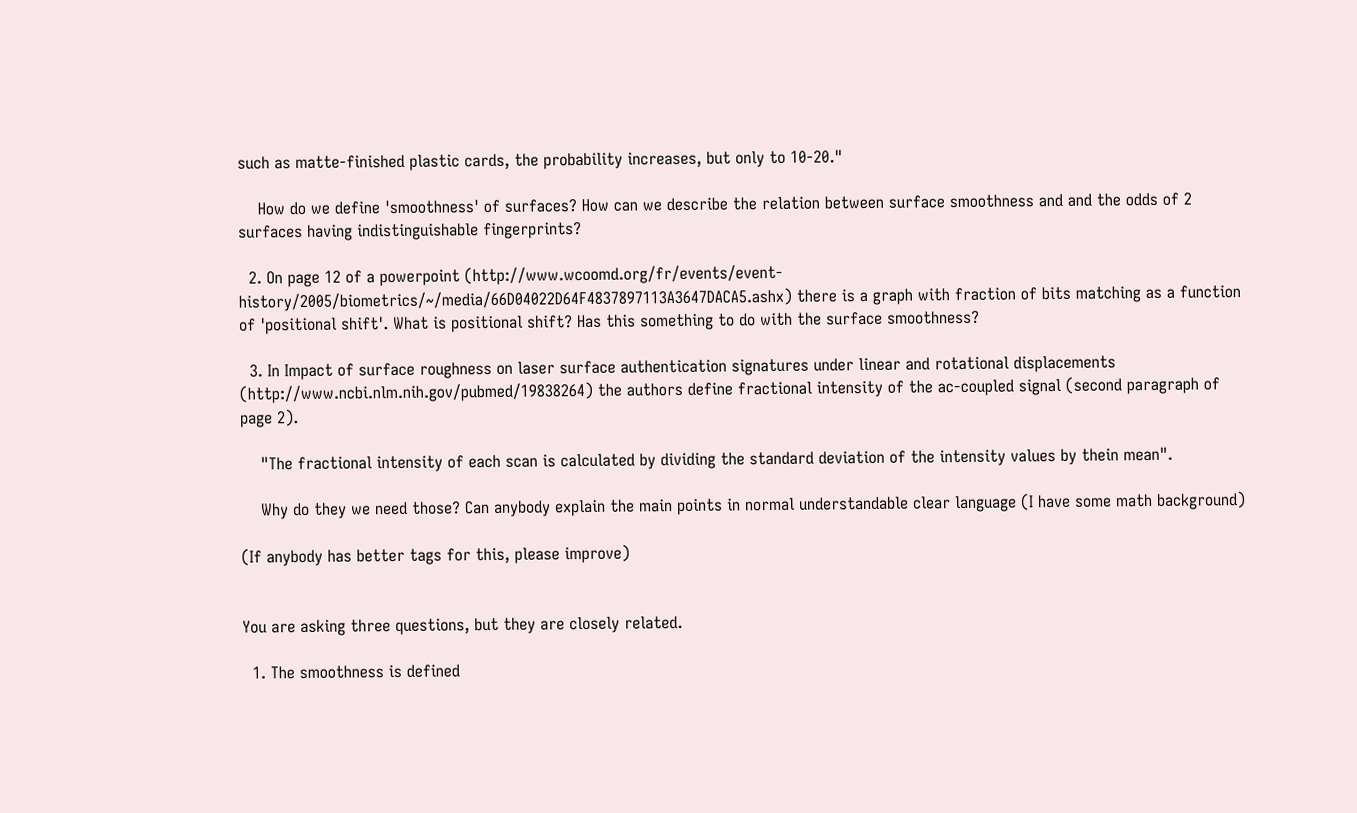such as matte-finished plastic cards, the probability increases, but only to 10-20."

    How do we define 'smoothness' of surfaces? How can we describe the relation between surface smoothness and and the odds of 2 surfaces having indistinguishable fingerprints?

  2. On page 12 of a powerpoint (http://www.wcoomd.org/fr/events/event-history/2005/biometrics/~/media/66D04022D64F4837897113A3647DACA5.ashx) there is a graph with fraction of bits matching as a function of 'positional shift'. What is positional shift? Has this something to do with the surface smoothness?

  3. In Impact of surface roughness on laser surface authentication signatures under linear and rotational displacements (http://www.ncbi.nlm.nih.gov/pubmed/19838264) the authors define fractional intensity of the ac-coupled signal (second paragraph of page 2).

    "The fractional intensity of each scan is calculated by dividing the standard deviation of the intensity values by thein mean".

    Why do they we need those? Can anybody explain the main points in normal understandable clear language (I have some math background)

(If anybody has better tags for this, please improve)


You are asking three questions, but they are closely related.

  1. The smoothness is defined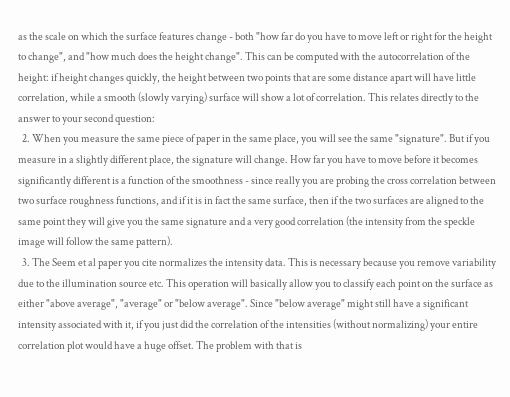as the scale on which the surface features change - both "how far do you have to move left or right for the height to change", and "how much does the height change". This can be computed with the autocorrelation of the height: if height changes quickly, the height between two points that are some distance apart will have little correlation, while a smooth (slowly varying) surface will show a lot of correlation. This relates directly to the answer to your second question:
  2. When you measure the same piece of paper in the same place, you will see the same "signature". But if you measure in a slightly different place, the signature will change. How far you have to move before it becomes significantly different is a function of the smoothness - since really you are probing the cross correlation between two surface roughness functions, and if it is in fact the same surface, then if the two surfaces are aligned to the same point they will give you the same signature and a very good correlation (the intensity from the speckle image will follow the same pattern).
  3. The Seem et al paper you cite normalizes the intensity data. This is necessary because you remove variability due to the illumination source etc. This operation will basically allow you to classify each point on the surface as either "above average", "average" or "below average". Since "below average" might still have a significant intensity associated with it, if you just did the correlation of the intensities (without normalizing) your entire correlation plot would have a huge offset. The problem with that is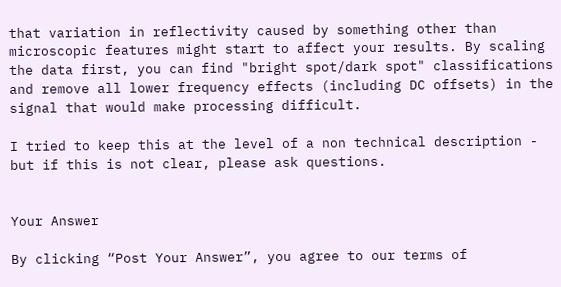that variation in reflectivity caused by something other than microscopic features might start to affect your results. By scaling the data first, you can find "bright spot/dark spot" classifications and remove all lower frequency effects (including DC offsets) in the signal that would make processing difficult.

I tried to keep this at the level of a non technical description - but if this is not clear, please ask questions.


Your Answer

By clicking “Post Your Answer”, you agree to our terms of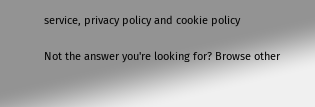service, privacy policy and cookie policy

Not the answer you're looking for? Browse other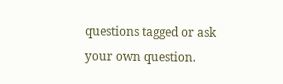questions tagged or ask your own question.